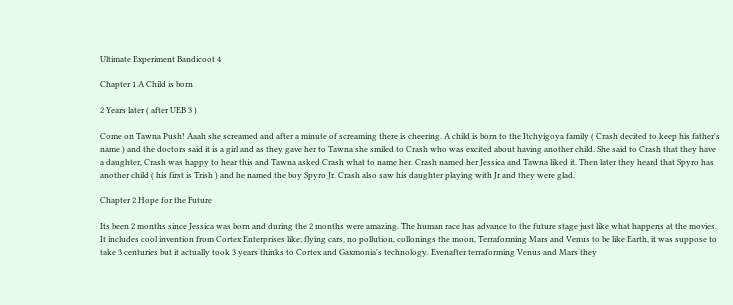Ultimate Experiment Bandicoot 4

Chapter 1 A Child is born

2 Years later ( after UEB 3 )

Come on Tawna Push! Aaah she screamed and after a minute of screaming there is cheering. A child is born to the Itchyigoya family ( Crash decited to keep his father's name ) and the doctors said it is a girl and as they gave her to Tawna she smiled to Crash who was excited about having another child. She said to Crash that they have a daughter, Crash was happy to hear this and Tawna asked Crash what to name her. Crash named her Jessica and Tawna liked it. Then later they heard that Spyro has another child ( his first is Trish ) and he named the boy Spyro Jr. Crash also saw his daughter playing with Jr and they were glad.

Chapter 2 Hope for the Future

Its been 2 months since Jessica was born and during the 2 months were amazing. The human race has advance to the future stage just like what happens at the movies. It includes cool invention from Cortex Enterprises like; flying cars, no pollution, collonings the moon, Terraforming Mars and Venus to be like Earth, it was suppose to take 3 centuries but it actually took 3 years thinks to Cortex and Gaxmonia's technology. Evenafter terraforming Venus and Mars they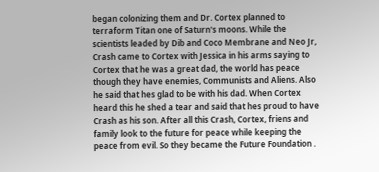began colonizing them and Dr. Cortex planned to terraform Titan one of Saturn's moons. While the scientists leaded by Dib and Coco Membrane and Neo Jr, Crash came to Cortex with Jessica in his arms saying to Cortex that he was a great dad, the world has peace though they have enemies, Communists and Aliens. Also he said that hes glad to be with his dad. When Cortex heard this he shed a tear and said that hes proud to have Crash as his son. After all this Crash, Cortex, friens and family look to the future for peace while keeping the peace from evil. So they became the Future Foundation .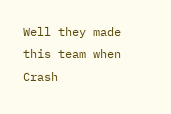Well they made this team when Crash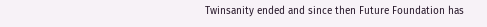Twinsanity ended and since then Future Foundation has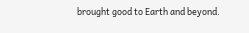brought good to Earth and beyond.